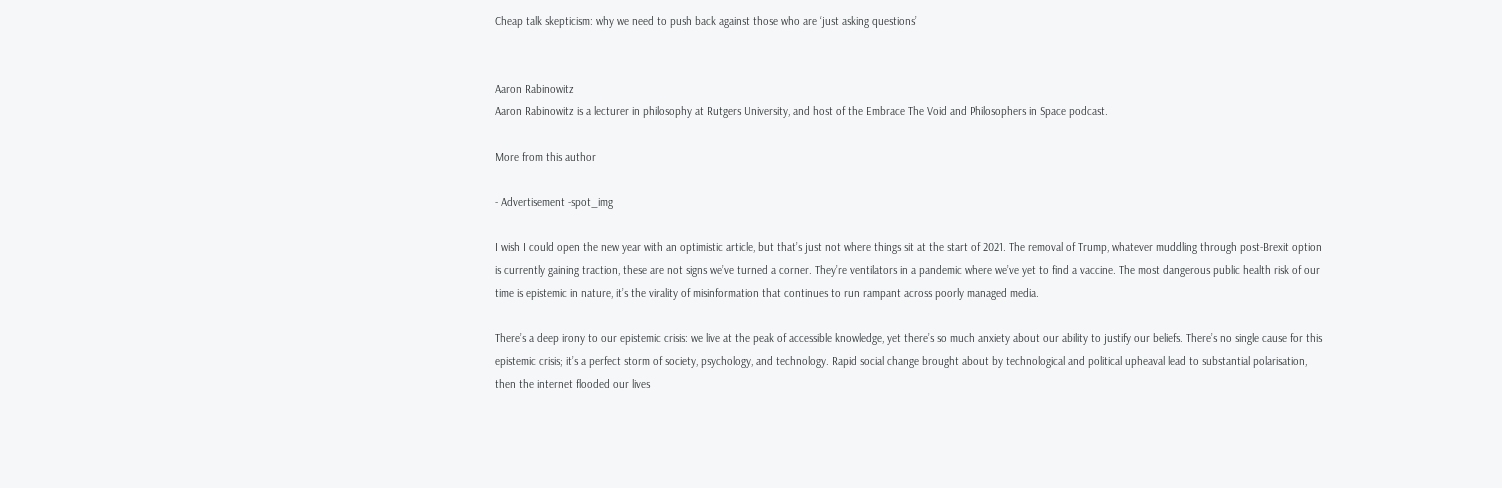Cheap talk skepticism: why we need to push back against those who are ‘just asking questions’


Aaron Rabinowitz
Aaron Rabinowitz is a lecturer in philosophy at Rutgers University, and host of the Embrace The Void and Philosophers in Space podcast.

More from this author

- Advertisement -spot_img

I wish I could open the new year with an optimistic article, but that’s just not where things sit at the start of 2021. The removal of Trump, whatever muddling through post-Brexit option is currently gaining traction, these are not signs we’ve turned a corner. They’re ventilators in a pandemic where we’ve yet to find a vaccine. The most dangerous public health risk of our time is epistemic in nature, it’s the virality of misinformation that continues to run rampant across poorly managed media.

There’s a deep irony to our epistemic crisis: we live at the peak of accessible knowledge, yet there’s so much anxiety about our ability to justify our beliefs. There’s no single cause for this epistemic crisis; it’s a perfect storm of society, psychology, and technology. Rapid social change brought about by technological and political upheaval lead to substantial polarisation, then the internet flooded our lives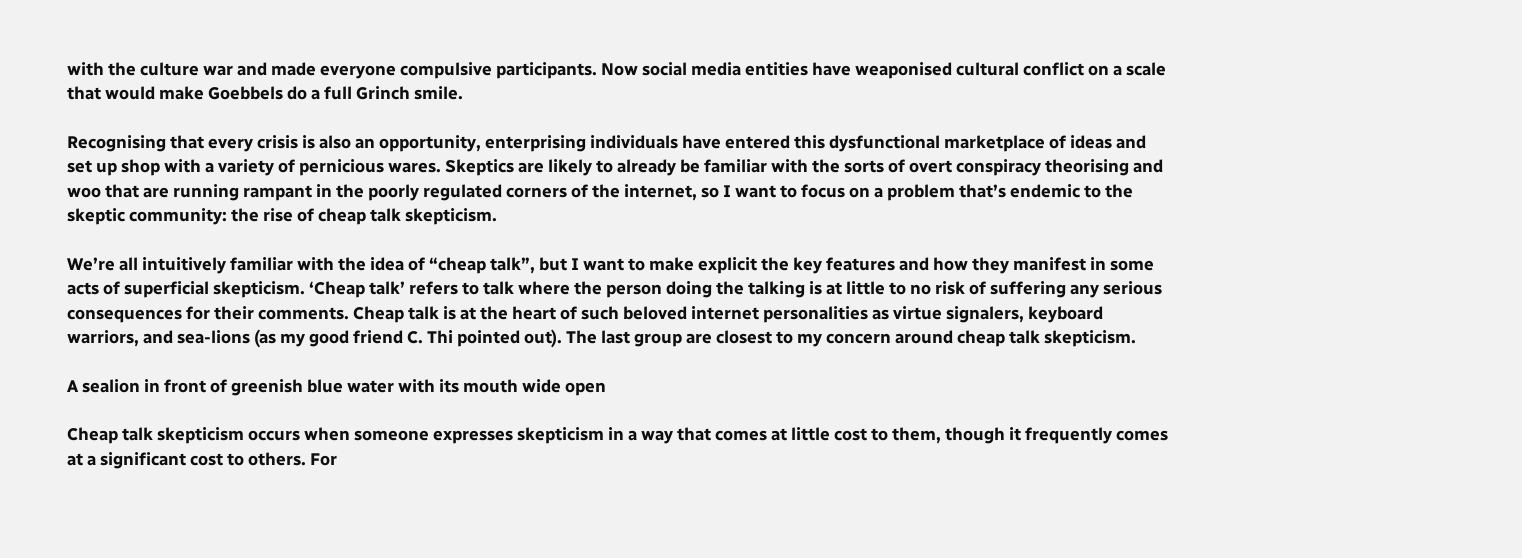with the culture war and made everyone compulsive participants. Now social media entities have weaponised cultural conflict on a scale that would make Goebbels do a full Grinch smile.

Recognising that every crisis is also an opportunity, enterprising individuals have entered this dysfunctional marketplace of ideas and set up shop with a variety of pernicious wares. Skeptics are likely to already be familiar with the sorts of overt conspiracy theorising and woo that are running rampant in the poorly regulated corners of the internet, so I want to focus on a problem that’s endemic to the skeptic community: the rise of cheap talk skepticism.

We’re all intuitively familiar with the idea of “cheap talk”, but I want to make explicit the key features and how they manifest in some acts of superficial skepticism. ‘Cheap talk’ refers to talk where the person doing the talking is at little to no risk of suffering any serious consequences for their comments. Cheap talk is at the heart of such beloved internet personalities as virtue signalers, keyboard warriors, and sea-lions (as my good friend C. Thi pointed out). The last group are closest to my concern around cheap talk skepticism.

A sealion in front of greenish blue water with its mouth wide open

Cheap talk skepticism occurs when someone expresses skepticism in a way that comes at little cost to them, though it frequently comes at a significant cost to others. For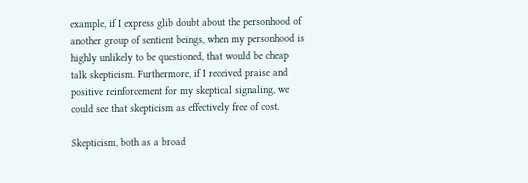example, if I express glib doubt about the personhood of another group of sentient beings, when my personhood is highly unlikely to be questioned, that would be cheap talk skepticism. Furthermore, if I received praise and positive reinforcement for my skeptical signaling, we could see that skepticism as effectively free of cost.

Skepticism, both as a broad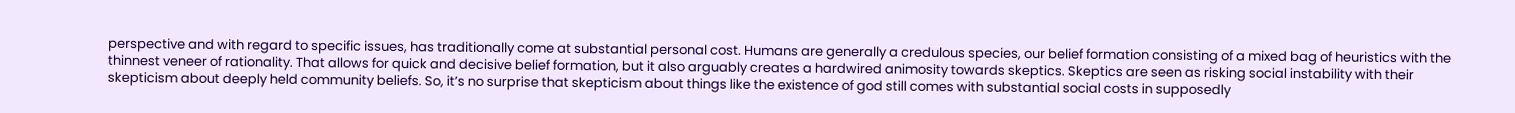perspective and with regard to specific issues, has traditionally come at substantial personal cost. Humans are generally a credulous species, our belief formation consisting of a mixed bag of heuristics with the thinnest veneer of rationality. That allows for quick and decisive belief formation, but it also arguably creates a hardwired animosity towards skeptics. Skeptics are seen as risking social instability with their skepticism about deeply held community beliefs. So, it’s no surprise that skepticism about things like the existence of god still comes with substantial social costs in supposedly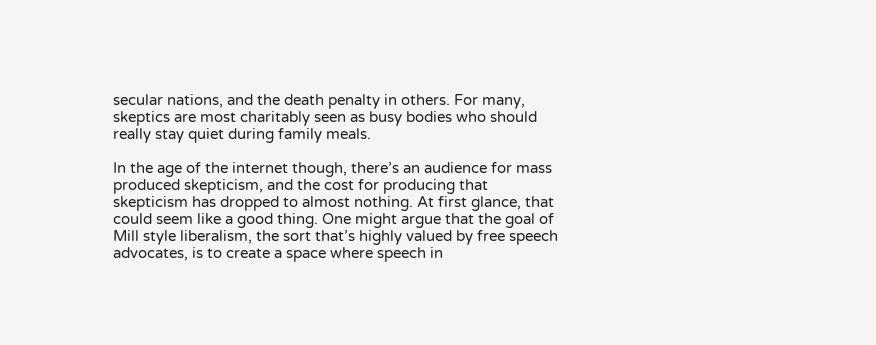secular nations, and the death penalty in others. For many, skeptics are most charitably seen as busy bodies who should really stay quiet during family meals.

In the age of the internet though, there’s an audience for mass produced skepticism, and the cost for producing that skepticism has dropped to almost nothing. At first glance, that could seem like a good thing. One might argue that the goal of Mill style liberalism, the sort that’s highly valued by free speech advocates, is to create a space where speech in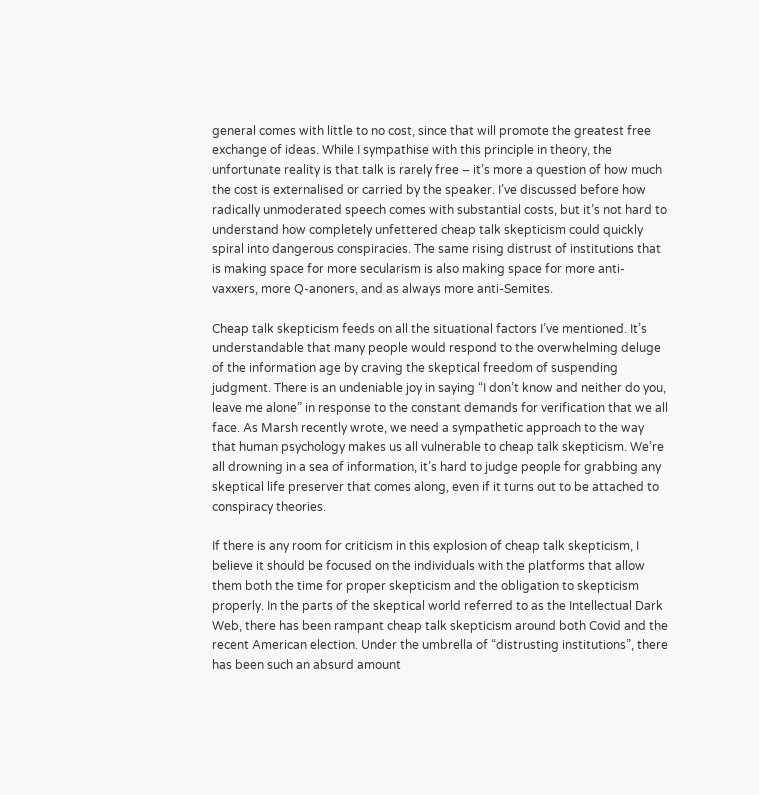general comes with little to no cost, since that will promote the greatest free exchange of ideas. While I sympathise with this principle in theory, the unfortunate reality is that talk is rarely free – it’s more a question of how much the cost is externalised or carried by the speaker. I’ve discussed before how radically unmoderated speech comes with substantial costs, but it’s not hard to understand how completely unfettered cheap talk skepticism could quickly spiral into dangerous conspiracies. The same rising distrust of institutions that is making space for more secularism is also making space for more anti-vaxxers, more Q-anoners, and as always more anti-Semites.

Cheap talk skepticism feeds on all the situational factors I’ve mentioned. It’s understandable that many people would respond to the overwhelming deluge of the information age by craving the skeptical freedom of suspending judgment. There is an undeniable joy in saying “I don’t know and neither do you, leave me alone” in response to the constant demands for verification that we all face. As Marsh recently wrote, we need a sympathetic approach to the way that human psychology makes us all vulnerable to cheap talk skepticism. We’re all drowning in a sea of information, it’s hard to judge people for grabbing any skeptical life preserver that comes along, even if it turns out to be attached to conspiracy theories.

If there is any room for criticism in this explosion of cheap talk skepticism, I believe it should be focused on the individuals with the platforms that allow them both the time for proper skepticism and the obligation to skepticism properly. In the parts of the skeptical world referred to as the Intellectual Dark Web, there has been rampant cheap talk skepticism around both Covid and the recent American election. Under the umbrella of “distrusting institutions”, there has been such an absurd amount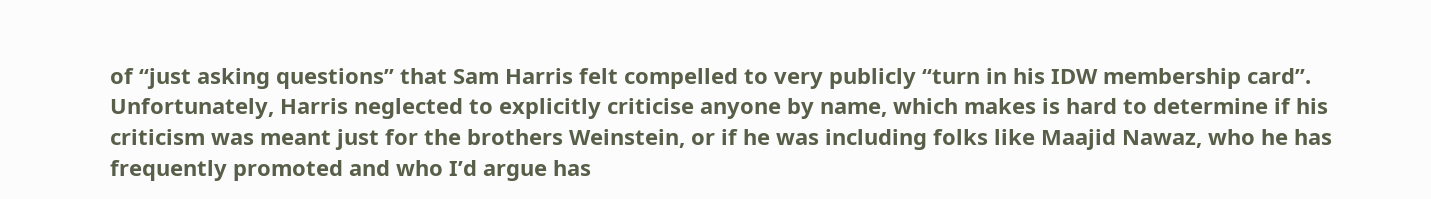of “just asking questions” that Sam Harris felt compelled to very publicly “turn in his IDW membership card”. Unfortunately, Harris neglected to explicitly criticise anyone by name, which makes is hard to determine if his criticism was meant just for the brothers Weinstein, or if he was including folks like Maajid Nawaz, who he has frequently promoted and who I’d argue has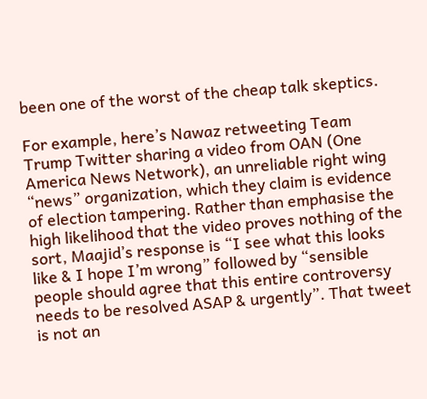been one of the worst of the cheap talk skeptics.

For example, here’s Nawaz retweeting Team Trump Twitter sharing a video from OAN (One America News Network), an unreliable right wing “news” organization, which they claim is evidence of election tampering. Rather than emphasise the high likelihood that the video proves nothing of the sort, Maajid’s response is “I see what this looks like & I hope I’m wrong” followed by “sensible people should agree that this entire controversy needs to be resolved ASAP & urgently”. That tweet is not an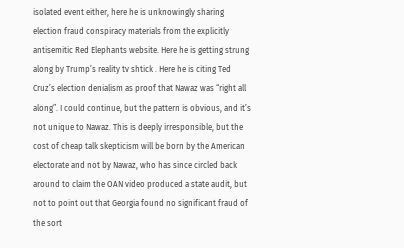isolated event either, here he is unknowingly sharing election fraud conspiracy materials from the explicitly antisemitic Red Elephants website. Here he is getting strung along by Trump’s reality tv shtick . Here he is citing Ted Cruz’s election denialism as proof that Nawaz was “right all along”. I could continue, but the pattern is obvious, and it’s not unique to Nawaz. This is deeply irresponsible, but the cost of cheap talk skepticism will be born by the American electorate and not by Nawaz, who has since circled back around to claim the OAN video produced a state audit, but not to point out that Georgia found no significant fraud of the sort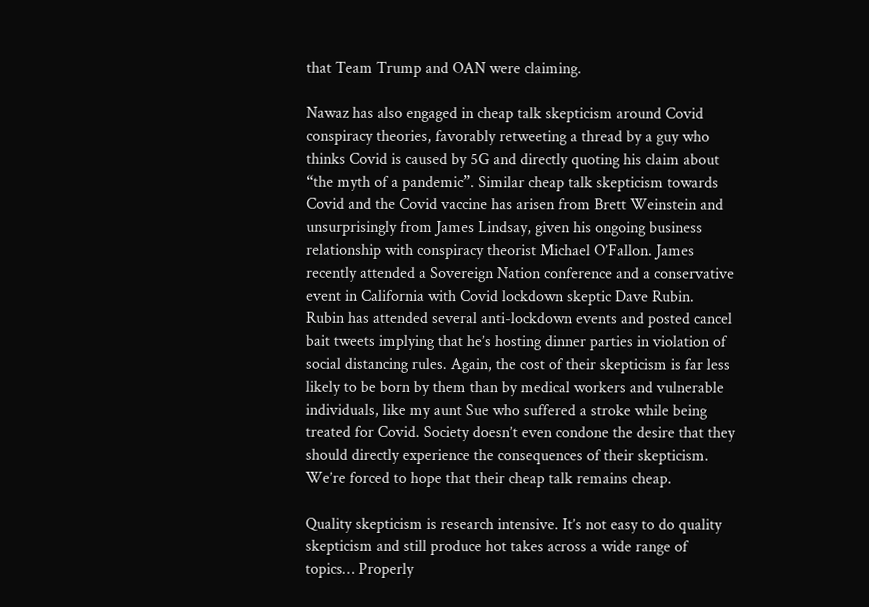that Team Trump and OAN were claiming.

Nawaz has also engaged in cheap talk skepticism around Covid conspiracy theories, favorably retweeting a thread by a guy who thinks Covid is caused by 5G and directly quoting his claim about “the myth of a pandemic”. Similar cheap talk skepticism towards Covid and the Covid vaccine has arisen from Brett Weinstein and unsurprisingly from James Lindsay, given his ongoing business relationship with conspiracy theorist Michael O’Fallon. James recently attended a Sovereign Nation conference and a conservative event in California with Covid lockdown skeptic Dave Rubin. Rubin has attended several anti-lockdown events and posted cancel bait tweets implying that he’s hosting dinner parties in violation of social distancing rules. Again, the cost of their skepticism is far less likely to be born by them than by medical workers and vulnerable individuals, like my aunt Sue who suffered a stroke while being treated for Covid. Society doesn’t even condone the desire that they should directly experience the consequences of their skepticism. We’re forced to hope that their cheap talk remains cheap.

Quality skepticism is research intensive. It’s not easy to do quality skepticism and still produce hot takes across a wide range of topics… Properly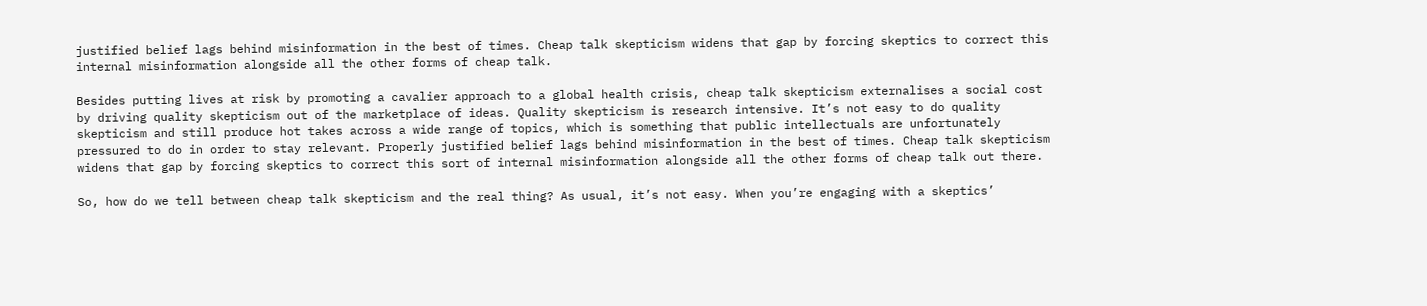justified belief lags behind misinformation in the best of times. Cheap talk skepticism widens that gap by forcing skeptics to correct this internal misinformation alongside all the other forms of cheap talk.

Besides putting lives at risk by promoting a cavalier approach to a global health crisis, cheap talk skepticism externalises a social cost by driving quality skepticism out of the marketplace of ideas. Quality skepticism is research intensive. It’s not easy to do quality skepticism and still produce hot takes across a wide range of topics, which is something that public intellectuals are unfortunately pressured to do in order to stay relevant. Properly justified belief lags behind misinformation in the best of times. Cheap talk skepticism widens that gap by forcing skeptics to correct this sort of internal misinformation alongside all the other forms of cheap talk out there.

So, how do we tell between cheap talk skepticism and the real thing? As usual, it’s not easy. When you’re engaging with a skeptics’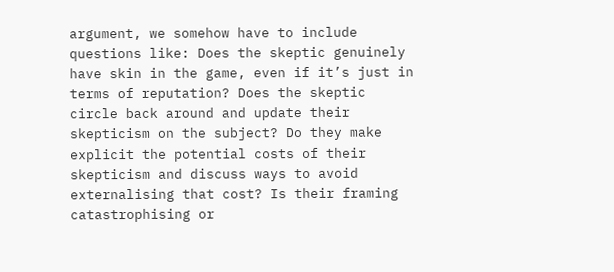argument, we somehow have to include questions like: Does the skeptic genuinely have skin in the game, even if it’s just in terms of reputation? Does the skeptic circle back around and update their skepticism on the subject? Do they make explicit the potential costs of their skepticism and discuss ways to avoid externalising that cost? Is their framing catastrophising or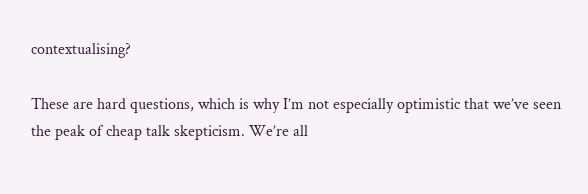contextualising?

These are hard questions, which is why I’m not especially optimistic that we’ve seen the peak of cheap talk skepticism. We’re all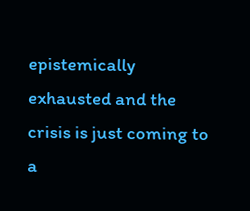epistemically exhausted and the crisis is just coming to a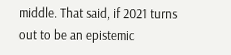middle. That said, if 2021 turns out to be an epistemic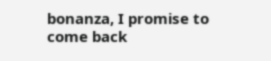bonanza, I promise to come back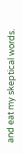and eat my skeptical words.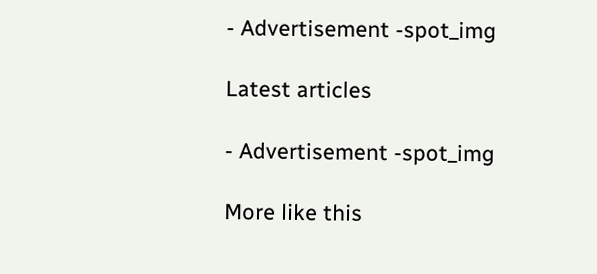- Advertisement -spot_img

Latest articles

- Advertisement -spot_img

More like this